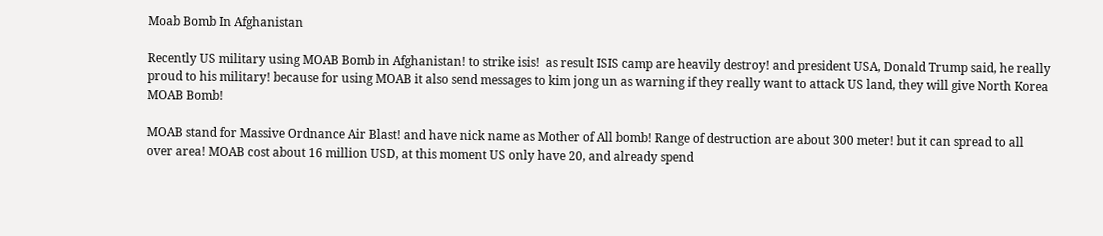Moab Bomb In Afghanistan

Recently US military using MOAB Bomb in Afghanistan! to strike isis!  as result ISIS camp are heavily destroy! and president USA, Donald Trump said, he really proud to his military! because for using MOAB it also send messages to kim jong un as warning if they really want to attack US land, they will give North Korea MOAB Bomb!

MOAB stand for Massive Ordnance Air Blast! and have nick name as Mother of All bomb! Range of destruction are about 300 meter! but it can spread to all over area! MOAB cost about 16 million USD, at this moment US only have 20, and already spend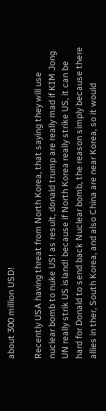about 300 million USD!

Recently USA having threat from North Korea, that saying they will use nuclear bomb to nuke US! as result, donald trump are really mad if KIM Jong UN really strik US island! because if North Korea really strike US, it can be hard for Donald to send back Nuclear bomb, the reason simply because there allies in ther, South Korea, and also China are near Korea, so it would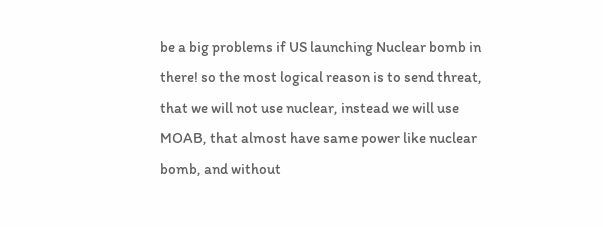be a big problems if US launching Nuclear bomb in there! so the most logical reason is to send threat, that we will not use nuclear, instead we will use MOAB, that almost have same power like nuclear bomb, and without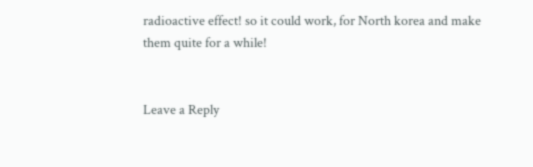radioactive effect! so it could work, for North korea and make them quite for a while!


Leave a Reply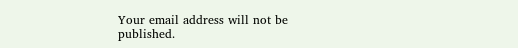Your email address will not be published.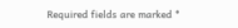Required fields are marked *